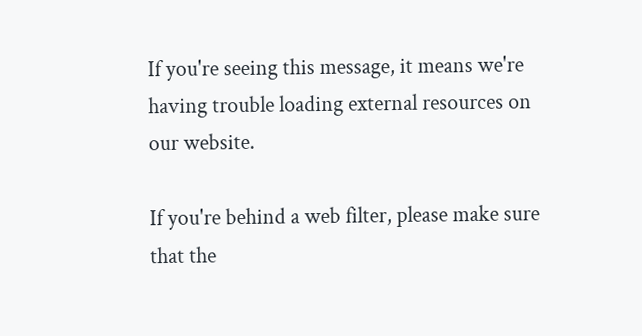If you're seeing this message, it means we're having trouble loading external resources on our website.

If you're behind a web filter, please make sure that the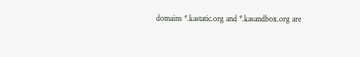domains *.kastatic.org and *.kasandbox.org are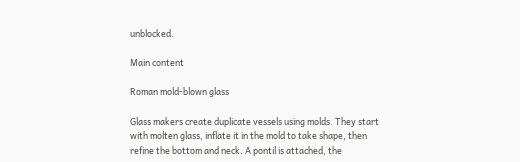unblocked.

Main content

Roman mold-blown glass

Glass makers create duplicate vessels using molds. They start with molten glass, inflate it in the mold to take shape, then refine the bottom and neck. A pontil is attached, the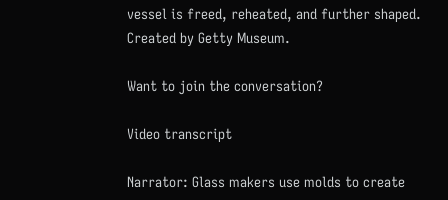vessel is freed, reheated, and further shaped. Created by Getty Museum.

Want to join the conversation?

Video transcript

Narrator: Glass makers use molds to create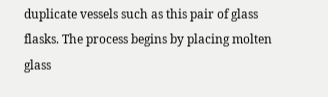duplicate vessels such as this pair of glass flasks. The process begins by placing molten glass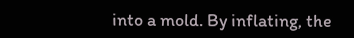into a mold. By inflating, the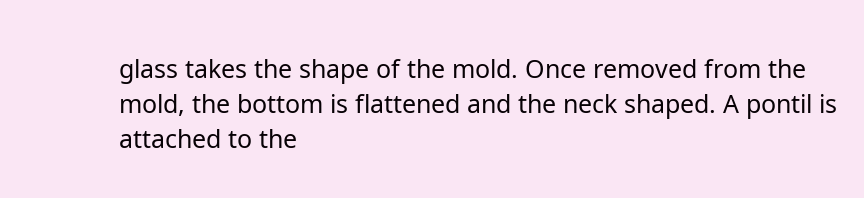glass takes the shape of the mold. Once removed from the mold, the bottom is flattened and the neck shaped. A pontil is attached to the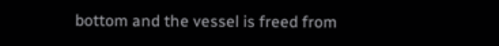bottom and the vessel is freed from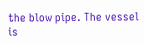the blow pipe. The vessel is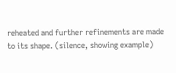reheated and further refinements are made to its shape. (silence, showing example)